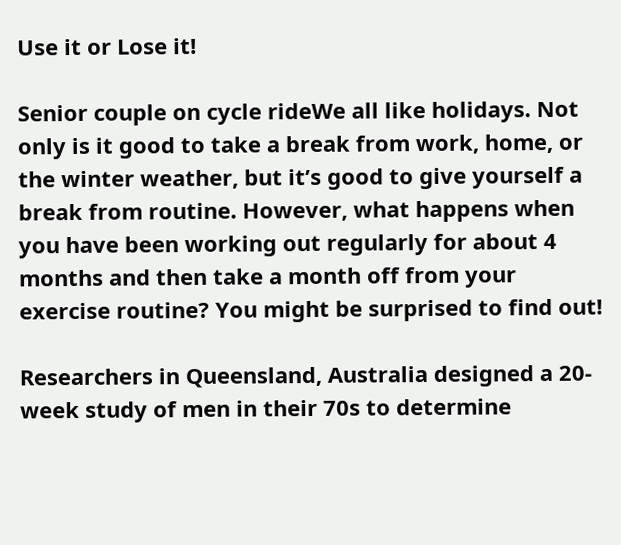Use it or Lose it!

Senior couple on cycle rideWe all like holidays. Not only is it good to take a break from work, home, or the winter weather, but it’s good to give yourself a break from routine. However, what happens when you have been working out regularly for about 4 months and then take a month off from your exercise routine? You might be surprised to find out!

Researchers in Queensland, Australia designed a 20-week study of men in their 70s to determine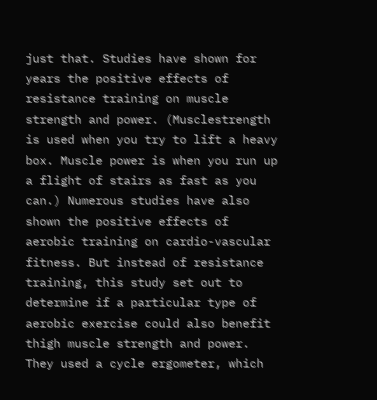just that. Studies have shown for years the positive effects of resistance training on muscle strength and power. (Musclestrength is used when you try to lift a heavy box. Muscle power is when you run up a flight of stairs as fast as you can.) Numerous studies have also shown the positive effects of aerobic training on cardio-vascular fitness. But instead of resistance training, this study set out to determine if a particular type of aerobic exercise could also benefit thigh muscle strength and power. They used a cycle ergometer, which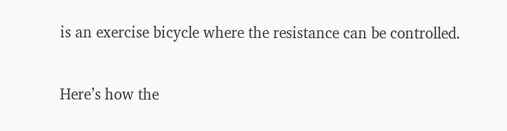is an exercise bicycle where the resistance can be controlled.

Here’s how the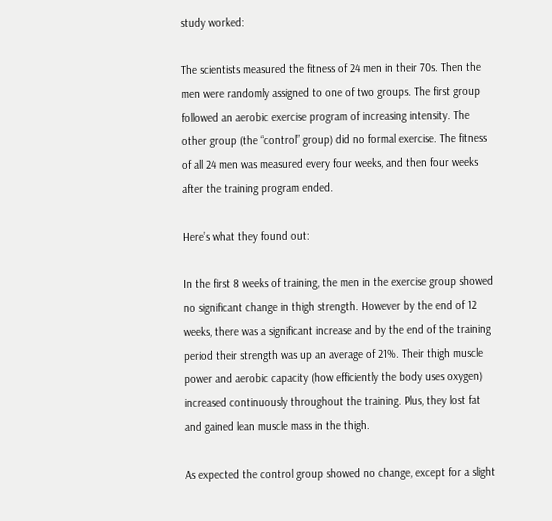study worked:

The scientists measured the fitness of 24 men in their 70s. Then the men were randomly assigned to one of two groups. The first group followed an aerobic exercise program of increasing intensity. The other group (the “control” group) did no formal exercise. The fitness of all 24 men was measured every four weeks, and then four weeks after the training program ended.

Here’s what they found out:

In the first 8 weeks of training, the men in the exercise group showed no significant change in thigh strength. However by the end of 12 weeks, there was a significant increase and by the end of the training period their strength was up an average of 21%. Their thigh muscle power and aerobic capacity (how efficiently the body uses oxygen) increased continuously throughout the training. Plus, they lost fat and gained lean muscle mass in the thigh.

As expected the control group showed no change, except for a slight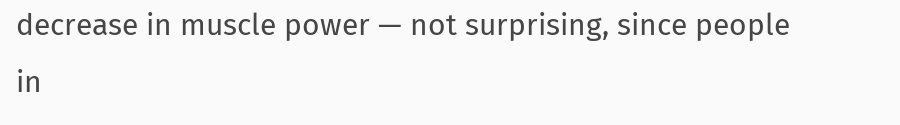decrease in muscle power — not surprising, since people in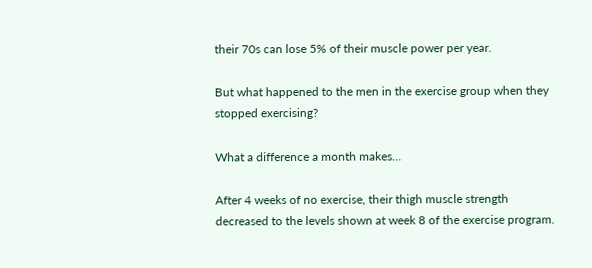their 70s can lose 5% of their muscle power per year.

But what happened to the men in the exercise group when they stopped exercising?

What a difference a month makes…

After 4 weeks of no exercise, their thigh muscle strength decreased to the levels shown at week 8 of the exercise program.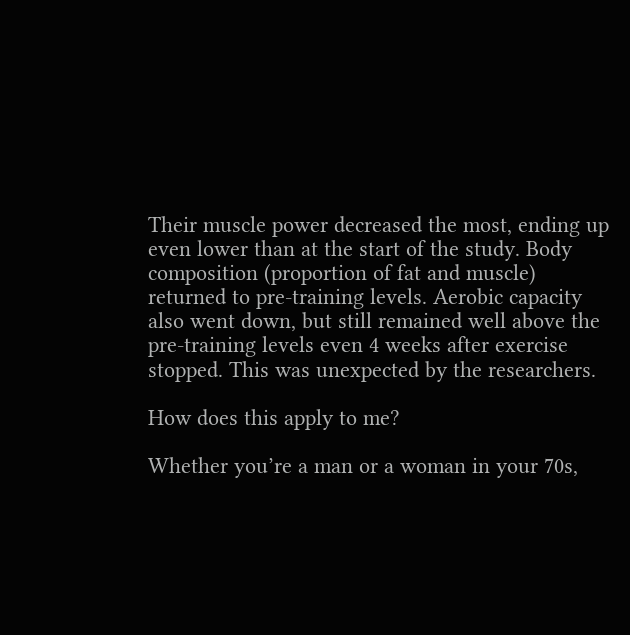Their muscle power decreased the most, ending up even lower than at the start of the study. Body composition (proportion of fat and muscle) returned to pre-training levels. Aerobic capacity also went down, but still remained well above the pre-training levels even 4 weeks after exercise stopped. This was unexpected by the researchers.

How does this apply to me?

Whether you’re a man or a woman in your 70s,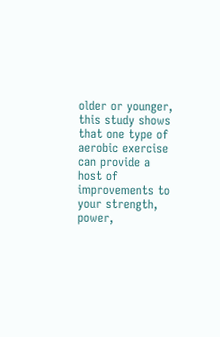older or younger, this study shows that one type of aerobic exercise can provide a host of improvements to your strength, power,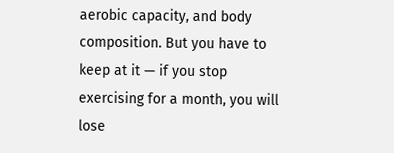aerobic capacity, and body composition. But you have to keep at it — if you stop exercising for a month, you will lose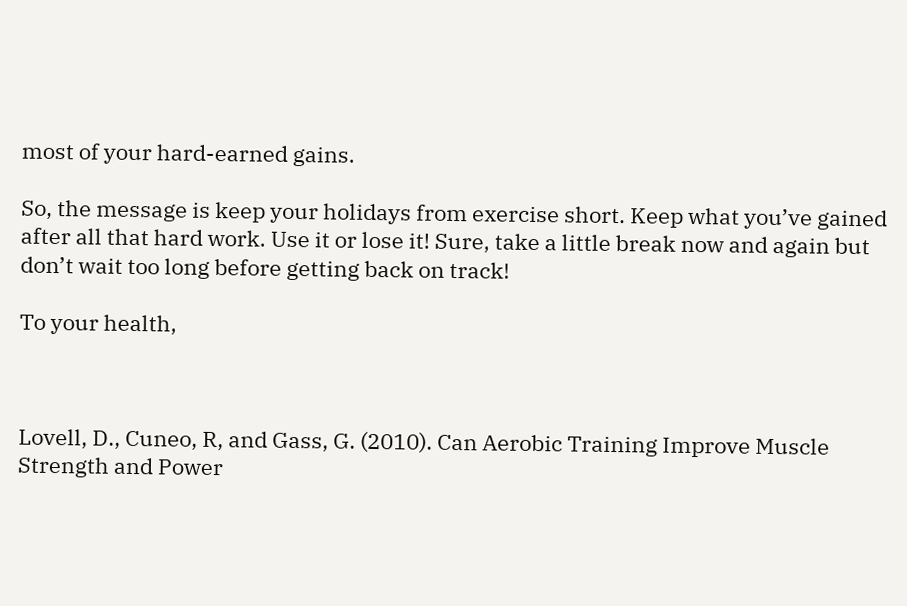most of your hard-earned gains.

So, the message is keep your holidays from exercise short. Keep what you’ve gained after all that hard work. Use it or lose it! Sure, take a little break now and again but don’t wait too long before getting back on track!

To your health,



Lovell, D., Cuneo, R, and Gass, G. (2010). Can Aerobic Training Improve Muscle Strength and Power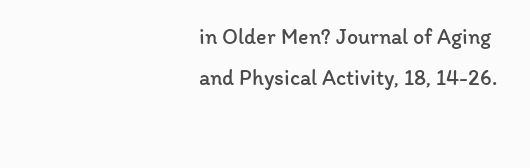in Older Men? Journal of Aging and Physical Activity, 18, 14-26.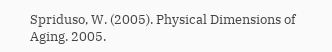Spriduso, W. (2005). Physical Dimensions of Aging. 2005.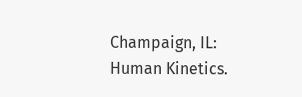Champaign, IL: Human Kinetics.